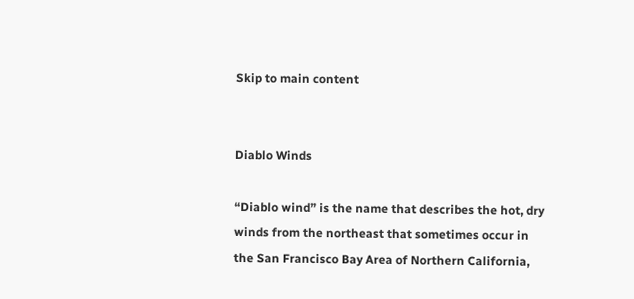Skip to main content


Diablo Winds

“Diablo wind” is the name that describes the hot, dry winds from the northeast that sometimes occur in the San Francisco Bay Area of Northern California,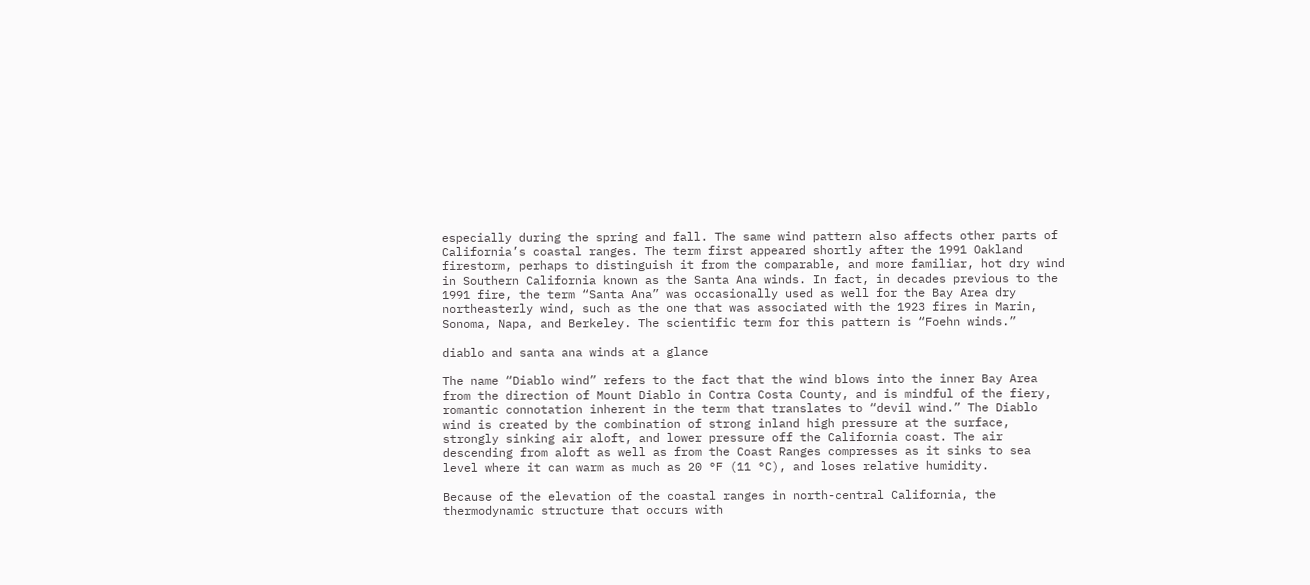especially during the spring and fall. The same wind pattern also affects other parts of California’s coastal ranges. The term first appeared shortly after the 1991 Oakland firestorm, perhaps to distinguish it from the comparable, and more familiar, hot dry wind in Southern California known as the Santa Ana winds. In fact, in decades previous to the 1991 fire, the term “Santa Ana” was occasionally used as well for the Bay Area dry northeasterly wind, such as the one that was associated with the 1923 fires in Marin, Sonoma, Napa, and Berkeley. The scientific term for this pattern is “Foehn winds.”

diablo and santa ana winds at a glance

The name “Diablo wind” refers to the fact that the wind blows into the inner Bay Area from the direction of Mount Diablo in Contra Costa County, and is mindful of the fiery, romantic connotation inherent in the term that translates to “devil wind.” The Diablo wind is created by the combination of strong inland high pressure at the surface, strongly sinking air aloft, and lower pressure off the California coast. The air descending from aloft as well as from the Coast Ranges compresses as it sinks to sea level where it can warm as much as 20 °F (11 °C), and loses relative humidity.

Because of the elevation of the coastal ranges in north-central California, the thermodynamic structure that occurs with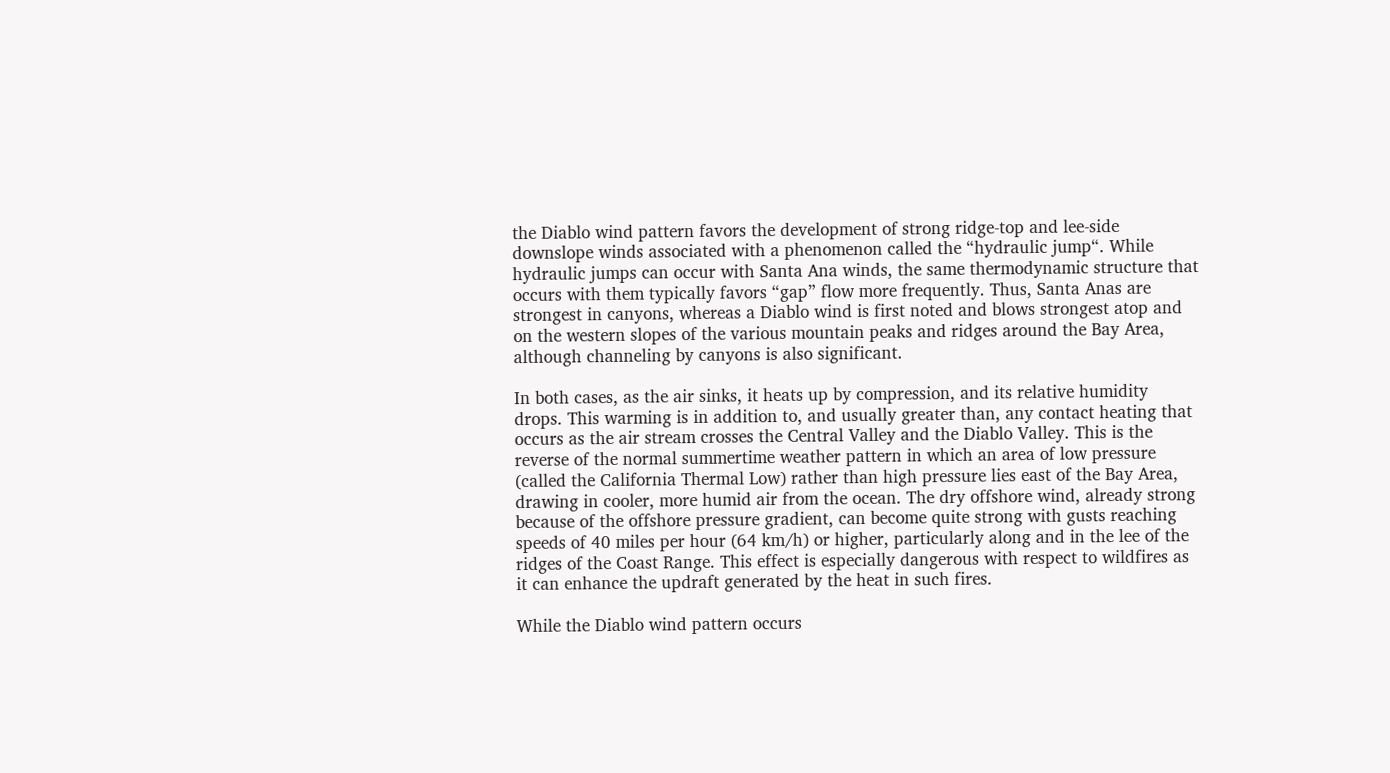the Diablo wind pattern favors the development of strong ridge-top and lee-side downslope winds associated with a phenomenon called the “hydraulic jump“. While hydraulic jumps can occur with Santa Ana winds, the same thermodynamic structure that occurs with them typically favors “gap” flow more frequently. Thus, Santa Anas are strongest in canyons, whereas a Diablo wind is first noted and blows strongest atop and on the western slopes of the various mountain peaks and ridges around the Bay Area, although channeling by canyons is also significant.

In both cases, as the air sinks, it heats up by compression, and its relative humidity drops. This warming is in addition to, and usually greater than, any contact heating that occurs as the air stream crosses the Central Valley and the Diablo Valley. This is the reverse of the normal summertime weather pattern in which an area of low pressure (called the California Thermal Low) rather than high pressure lies east of the Bay Area, drawing in cooler, more humid air from the ocean. The dry offshore wind, already strong because of the offshore pressure gradient, can become quite strong with gusts reaching speeds of 40 miles per hour (64 km/h) or higher, particularly along and in the lee of the ridges of the Coast Range. This effect is especially dangerous with respect to wildfires as it can enhance the updraft generated by the heat in such fires.

While the Diablo wind pattern occurs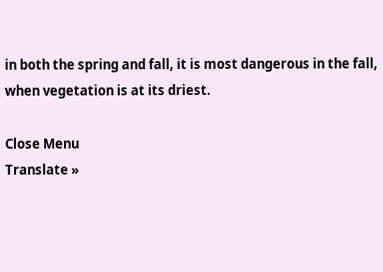in both the spring and fall, it is most dangerous in the fall, when vegetation is at its driest.

Close Menu
Translate »